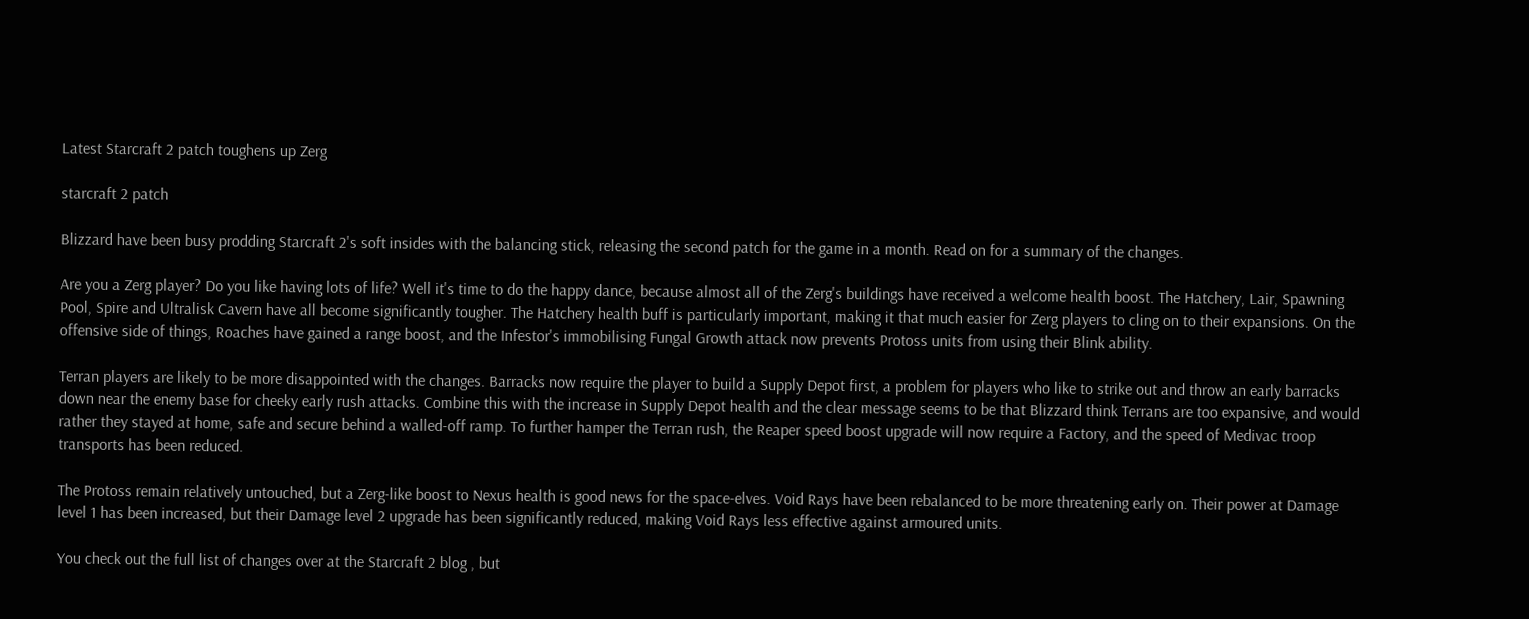Latest Starcraft 2 patch toughens up Zerg

starcraft 2 patch

Blizzard have been busy prodding Starcraft 2's soft insides with the balancing stick, releasing the second patch for the game in a month. Read on for a summary of the changes.

Are you a Zerg player? Do you like having lots of life? Well it's time to do the happy dance, because almost all of the Zerg's buildings have received a welcome health boost. The Hatchery, Lair, Spawning Pool, Spire and Ultralisk Cavern have all become significantly tougher. The Hatchery health buff is particularly important, making it that much easier for Zerg players to cling on to their expansions. On the offensive side of things, Roaches have gained a range boost, and the Infestor's immobilising Fungal Growth attack now prevents Protoss units from using their Blink ability.

Terran players are likely to be more disappointed with the changes. Barracks now require the player to build a Supply Depot first, a problem for players who like to strike out and throw an early barracks down near the enemy base for cheeky early rush attacks. Combine this with the increase in Supply Depot health and the clear message seems to be that Blizzard think Terrans are too expansive, and would rather they stayed at home, safe and secure behind a walled-off ramp. To further hamper the Terran rush, the Reaper speed boost upgrade will now require a Factory, and the speed of Medivac troop transports has been reduced.

The Protoss remain relatively untouched, but a Zerg-like boost to Nexus health is good news for the space-elves. Void Rays have been rebalanced to be more threatening early on. Their power at Damage level 1 has been increased, but their Damage level 2 upgrade has been significantly reduced, making Void Rays less effective against armoured units.

You check out the full list of changes over at the Starcraft 2 blog , but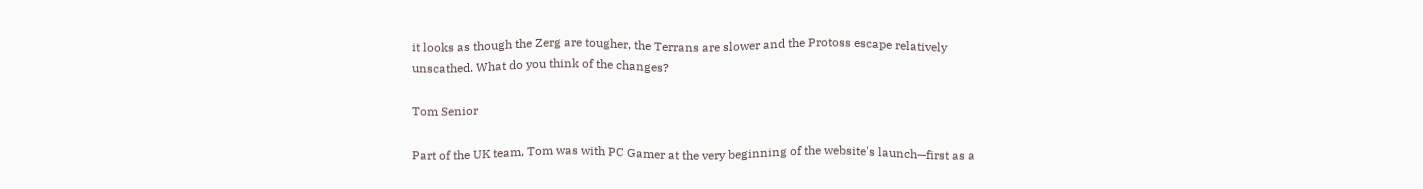it looks as though the Zerg are tougher, the Terrans are slower and the Protoss escape relatively unscathed. What do you think of the changes?

Tom Senior

Part of the UK team, Tom was with PC Gamer at the very beginning of the website's launch—first as a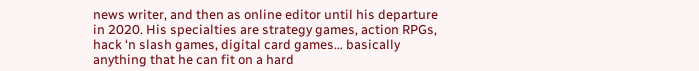news writer, and then as online editor until his departure in 2020. His specialties are strategy games, action RPGs, hack ‘n slash games, digital card games… basically anything that he can fit on a hard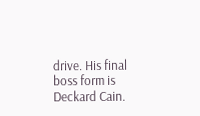drive. His final boss form is Deckard Cain.